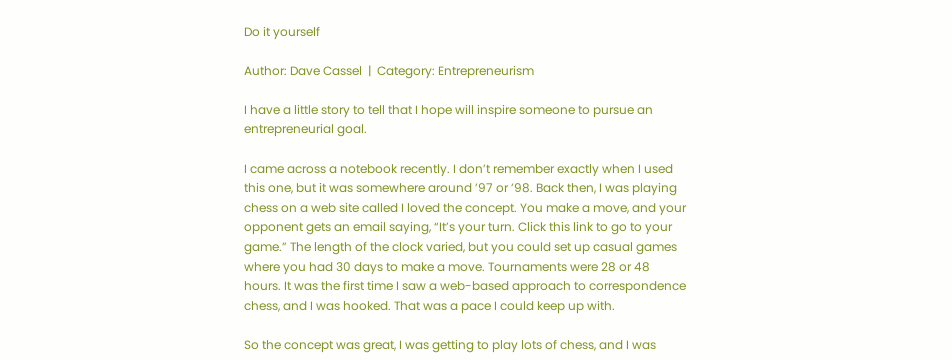Do it yourself

Author: Dave Cassel  |  Category: Entrepreneurism

I have a little story to tell that I hope will inspire someone to pursue an entrepreneurial goal.

I came across a notebook recently. I don’t remember exactly when I used this one, but it was somewhere around ’97 or ’98. Back then, I was playing chess on a web site called I loved the concept. You make a move, and your opponent gets an email saying, “It’s your turn. Click this link to go to your game.” The length of the clock varied, but you could set up casual games where you had 30 days to make a move. Tournaments were 28 or 48 hours. It was the first time I saw a web-based approach to correspondence chess, and I was hooked. That was a pace I could keep up with.

So the concept was great, I was getting to play lots of chess, and I was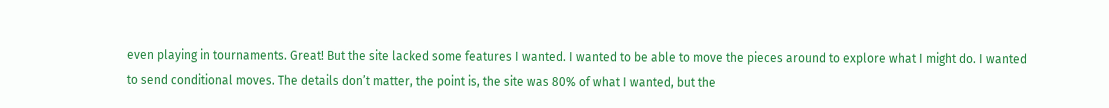even playing in tournaments. Great! But the site lacked some features I wanted. I wanted to be able to move the pieces around to explore what I might do. I wanted to send conditional moves. The details don’t matter, the point is, the site was 80% of what I wanted, but the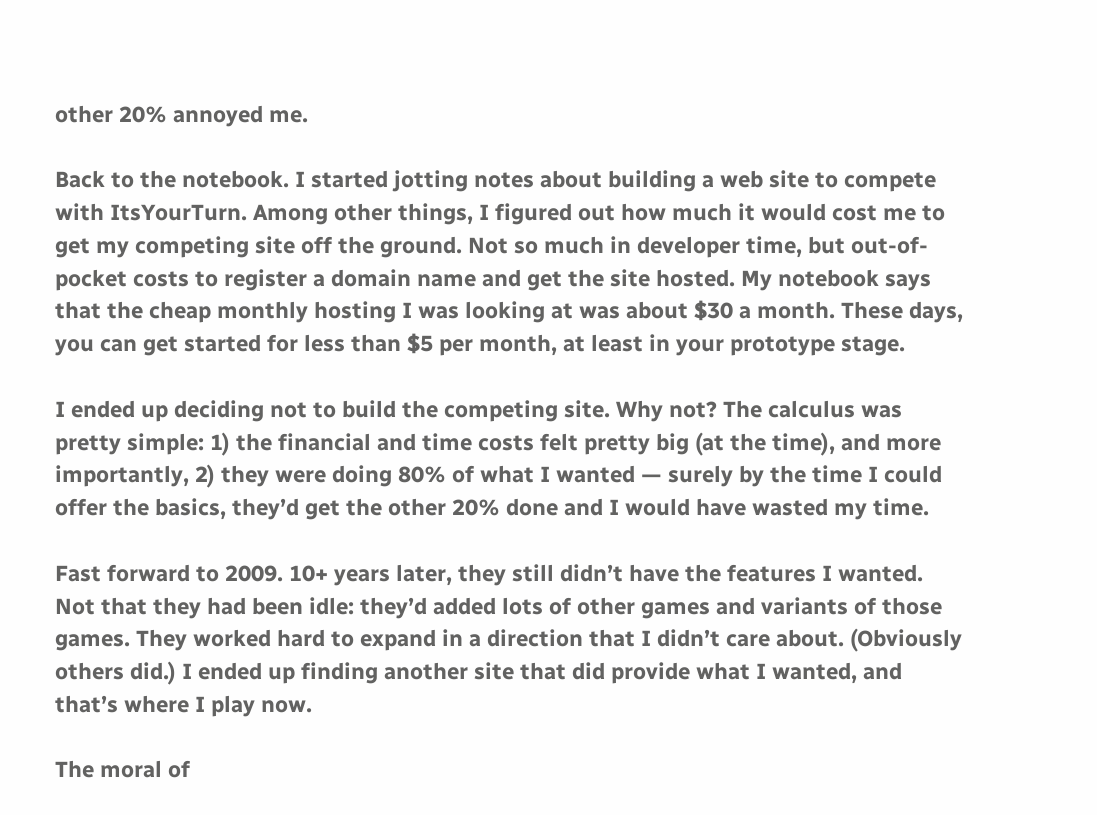other 20% annoyed me.

Back to the notebook. I started jotting notes about building a web site to compete with ItsYourTurn. Among other things, I figured out how much it would cost me to get my competing site off the ground. Not so much in developer time, but out-of-pocket costs to register a domain name and get the site hosted. My notebook says that the cheap monthly hosting I was looking at was about $30 a month. These days, you can get started for less than $5 per month, at least in your prototype stage.

I ended up deciding not to build the competing site. Why not? The calculus was pretty simple: 1) the financial and time costs felt pretty big (at the time), and more importantly, 2) they were doing 80% of what I wanted — surely by the time I could offer the basics, they’d get the other 20% done and I would have wasted my time.

Fast forward to 2009. 10+ years later, they still didn’t have the features I wanted. Not that they had been idle: they’d added lots of other games and variants of those games. They worked hard to expand in a direction that I didn’t care about. (Obviously others did.) I ended up finding another site that did provide what I wanted, and that’s where I play now.

The moral of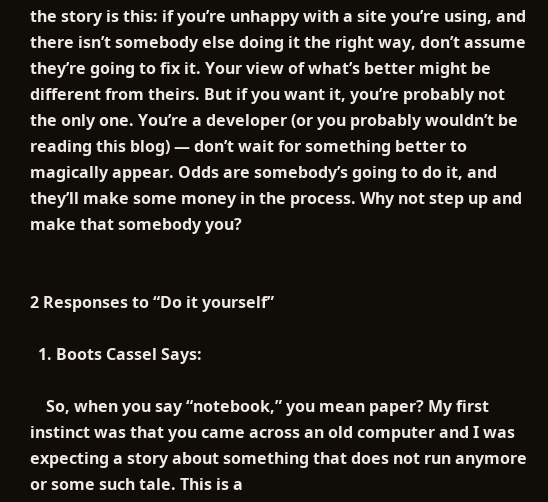the story is this: if you’re unhappy with a site you’re using, and there isn’t somebody else doing it the right way, don’t assume they’re going to fix it. Your view of what’s better might be different from theirs. But if you want it, you’re probably not the only one. You’re a developer (or you probably wouldn’t be reading this blog) — don’t wait for something better to magically appear. Odds are somebody’s going to do it, and they’ll make some money in the process. Why not step up and make that somebody you?


2 Responses to “Do it yourself”

  1. Boots Cassel Says:

    So, when you say “notebook,” you mean paper? My first instinct was that you came across an old computer and I was expecting a story about something that does not run anymore or some such tale. This is a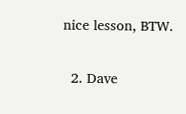nice lesson, BTW.

  2. Dave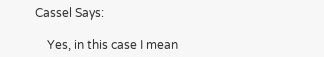Cassel Says:

    Yes, in this case I mean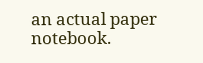an actual paper notebook.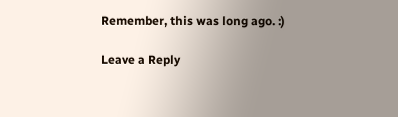Remember, this was long ago. :)

Leave a Reply